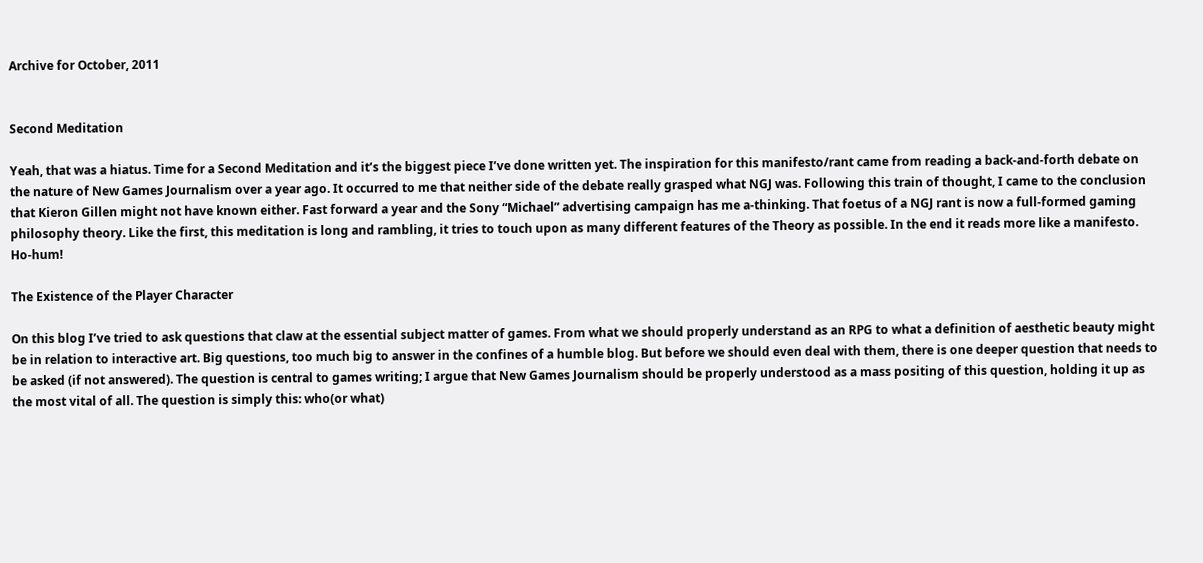Archive for October, 2011


Second Meditation

Yeah, that was a hiatus. Time for a Second Meditation and it’s the biggest piece I’ve done written yet. The inspiration for this manifesto/rant came from reading a back-and-forth debate on the nature of New Games Journalism over a year ago. It occurred to me that neither side of the debate really grasped what NGJ was. Following this train of thought, I came to the conclusion that Kieron Gillen might not have known either. Fast forward a year and the Sony “Michael” advertising campaign has me a-thinking. That foetus of a NGJ rant is now a full-formed gaming philosophy theory. Like the first, this meditation is long and rambling, it tries to touch upon as many different features of the Theory as possible. In the end it reads more like a manifesto. Ho-hum!

The Existence of the Player Character

On this blog I’ve tried to ask questions that claw at the essential subject matter of games. From what we should properly understand as an RPG to what a definition of aesthetic beauty might be in relation to interactive art. Big questions, too much big to answer in the confines of a humble blog. But before we should even deal with them, there is one deeper question that needs to be asked (if not answered). The question is central to games writing; I argue that New Games Journalism should be properly understood as a mass positing of this question, holding it up as the most vital of all. The question is simply this: who(or what)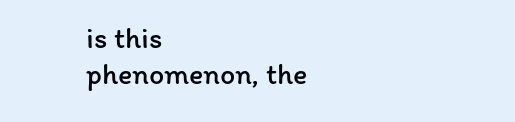is this phenomenon, the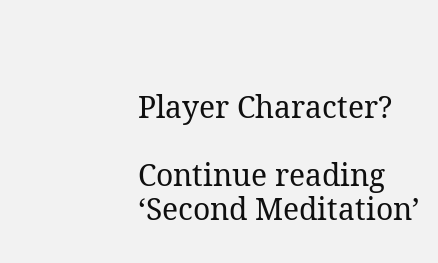Player Character?

Continue reading ‘Second Meditation’